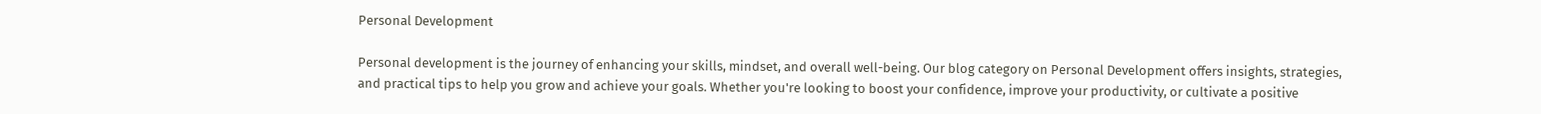Personal Development

Personal development is the journey of enhancing your skills, mindset, and overall well-being. Our blog category on Personal Development offers insights, strategies, and practical tips to help you grow and achieve your goals. Whether you're looking to boost your confidence, improve your productivity, or cultivate a positive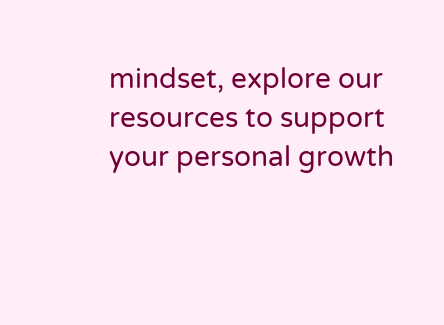mindset, explore our resources to support your personal growth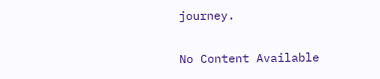journey.

No Content Available